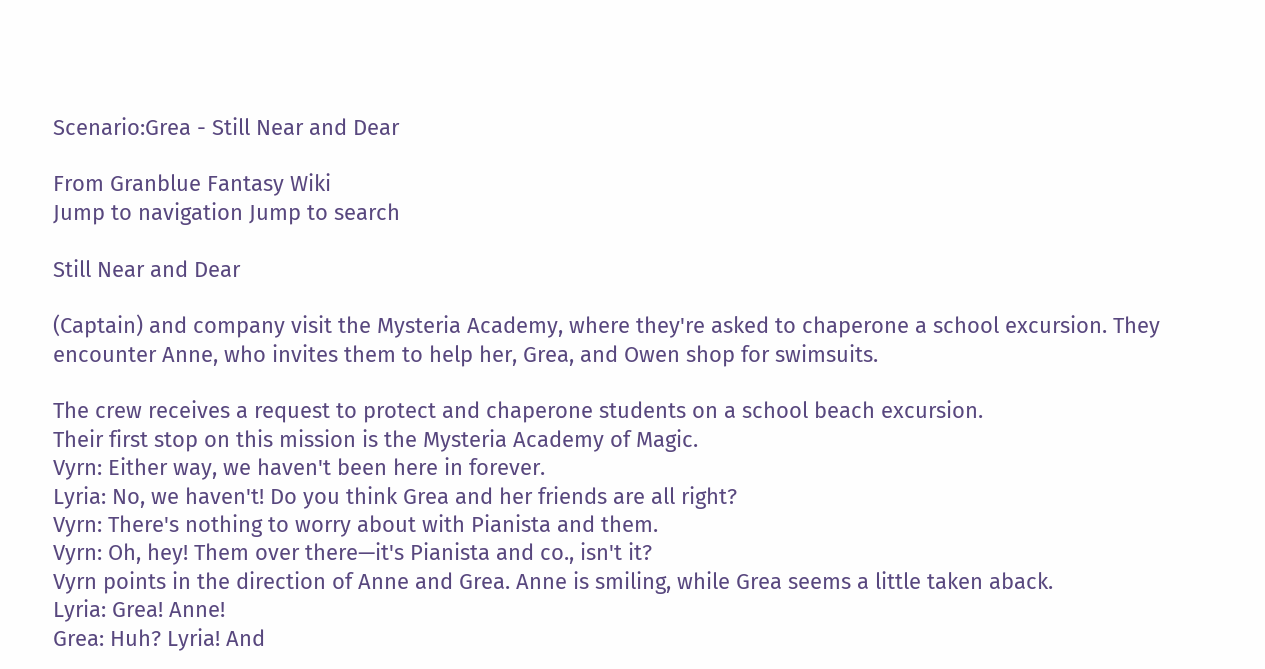Scenario:Grea - Still Near and Dear

From Granblue Fantasy Wiki
Jump to navigation Jump to search

Still Near and Dear

(Captain) and company visit the Mysteria Academy, where they're asked to chaperone a school excursion. They encounter Anne, who invites them to help her, Grea, and Owen shop for swimsuits.

The crew receives a request to protect and chaperone students on a school beach excursion.
Their first stop on this mission is the Mysteria Academy of Magic.
Vyrn: Either way, we haven't been here in forever.
Lyria: No, we haven't! Do you think Grea and her friends are all right?
Vyrn: There's nothing to worry about with Pianista and them.
Vyrn: Oh, hey! Them over there—it's Pianista and co., isn't it?
Vyrn points in the direction of Anne and Grea. Anne is smiling, while Grea seems a little taken aback.
Lyria: Grea! Anne!
Grea: Huh? Lyria! And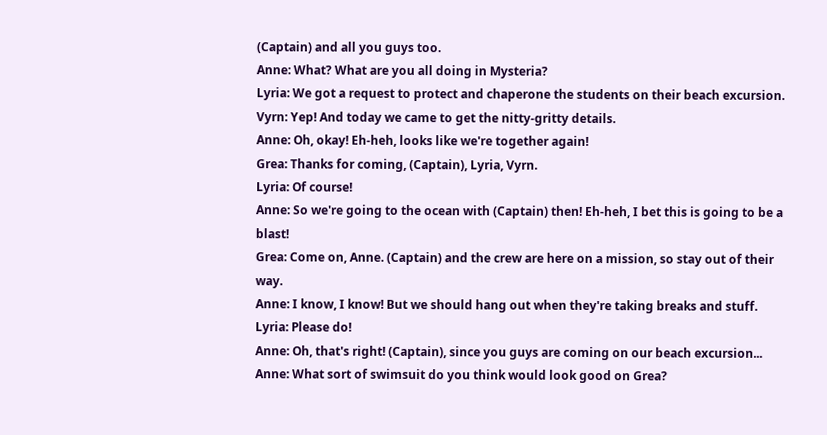(Captain) and all you guys too.
Anne: What? What are you all doing in Mysteria?
Lyria: We got a request to protect and chaperone the students on their beach excursion.
Vyrn: Yep! And today we came to get the nitty-gritty details.
Anne: Oh, okay! Eh-heh, looks like we're together again!
Grea: Thanks for coming, (Captain), Lyria, Vyrn.
Lyria: Of course!
Anne: So we're going to the ocean with (Captain) then! Eh-heh, I bet this is going to be a blast!
Grea: Come on, Anne. (Captain) and the crew are here on a mission, so stay out of their way.
Anne: I know, I know! But we should hang out when they're taking breaks and stuff.
Lyria: Please do!
Anne: Oh, that's right! (Captain), since you guys are coming on our beach excursion...
Anne: What sort of swimsuit do you think would look good on Grea?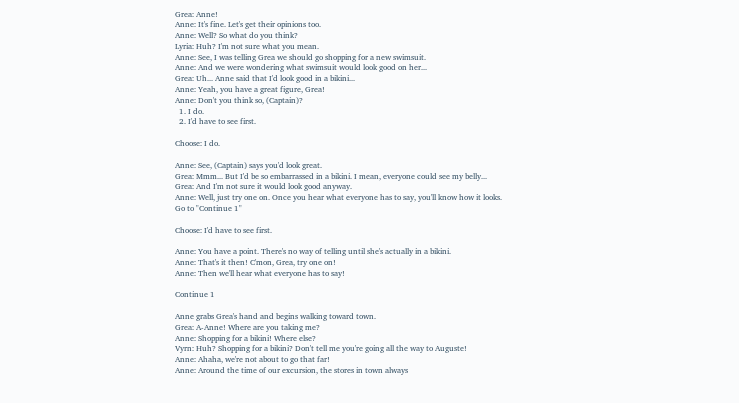Grea: Anne!
Anne: It's fine. Let's get their opinions too.
Anne: Well? So what do you think?
Lyria: Huh? I'm not sure what you mean.
Anne: See, I was telling Grea we should go shopping for a new swimsuit.
Anne: And we were wondering what swimsuit would look good on her...
Grea: Uh... Anne said that I'd look good in a bikini...
Anne: Yeah, you have a great figure, Grea!
Anne: Don't you think so, (Captain)?
  1. I do.
  2. I'd have to see first.

Choose: I do.

Anne: See, (Captain) says you'd look great.
Grea: Mmm... But I'd be so embarrassed in a bikini. I mean, everyone could see my belly...
Grea: And I'm not sure it would look good anyway.
Anne: Well, just try one on. Once you hear what everyone has to say, you'll know how it looks.
Go to "Continue 1"

Choose: I'd have to see first.

Anne: You have a point. There's no way of telling until she's actually in a bikini.
Anne: That's it then! C'mon, Grea, try one on!
Anne: Then we'll hear what everyone has to say!

Continue 1

Anne grabs Grea's hand and begins walking toward town.
Grea: A-Anne! Where are you taking me?
Anne: Shopping for a bikini! Where else?
Vyrn: Huh? Shopping for a bikini? Don't tell me you're going all the way to Auguste!
Anne: Ahaha, we're not about to go that far!
Anne: Around the time of our excursion, the stores in town always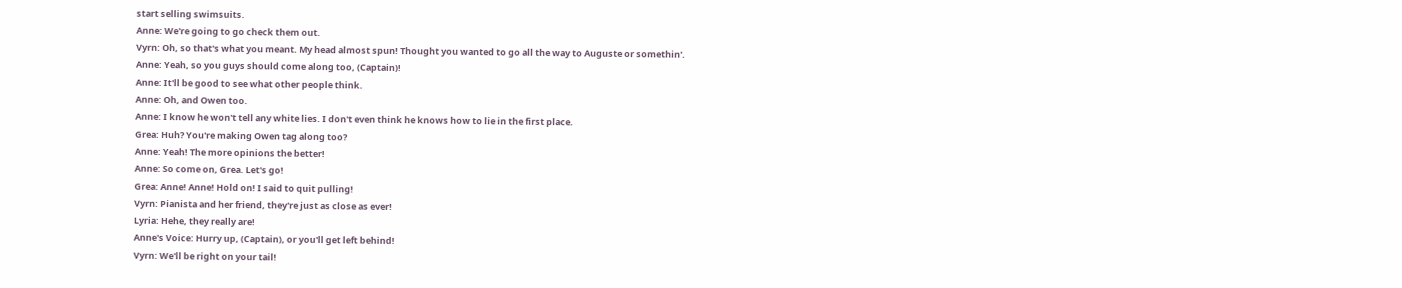start selling swimsuits.
Anne: We're going to go check them out.
Vyrn: Oh, so that's what you meant. My head almost spun! Thought you wanted to go all the way to Auguste or somethin'.
Anne: Yeah, so you guys should come along too, (Captain)!
Anne: It'll be good to see what other people think.
Anne: Oh, and Owen too.
Anne: I know he won't tell any white lies. I don't even think he knows how to lie in the first place.
Grea: Huh? You're making Owen tag along too?
Anne: Yeah! The more opinions the better!
Anne: So come on, Grea. Let's go!
Grea: Anne! Anne! Hold on! I said to quit pulling!
Vyrn: Pianista and her friend, they're just as close as ever!
Lyria: Hehe, they really are!
Anne's Voice: Hurry up, (Captain), or you'll get left behind!
Vyrn: We'll be right on your tail!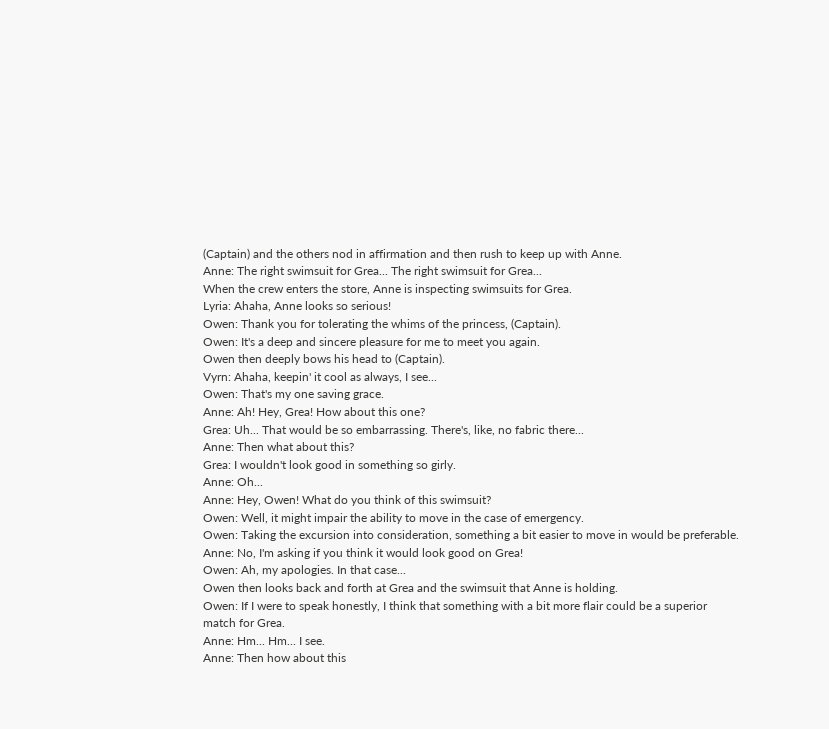(Captain) and the others nod in affirmation and then rush to keep up with Anne.
Anne: The right swimsuit for Grea... The right swimsuit for Grea...
When the crew enters the store, Anne is inspecting swimsuits for Grea.
Lyria: Ahaha, Anne looks so serious!
Owen: Thank you for tolerating the whims of the princess, (Captain).
Owen: It's a deep and sincere pleasure for me to meet you again.
Owen then deeply bows his head to (Captain).
Vyrn: Ahaha, keepin' it cool as always, I see...
Owen: That's my one saving grace.
Anne: Ah! Hey, Grea! How about this one?
Grea: Uh... That would be so embarrassing. There's, like, no fabric there...
Anne: Then what about this?
Grea: I wouldn't look good in something so girly.
Anne: Oh...
Anne: Hey, Owen! What do you think of this swimsuit?
Owen: Well, it might impair the ability to move in the case of emergency.
Owen: Taking the excursion into consideration, something a bit easier to move in would be preferable.
Anne: No, I'm asking if you think it would look good on Grea!
Owen: Ah, my apologies. In that case...
Owen then looks back and forth at Grea and the swimsuit that Anne is holding.
Owen: If I were to speak honestly, I think that something with a bit more flair could be a superior match for Grea.
Anne: Hm... Hm... I see.
Anne: Then how about this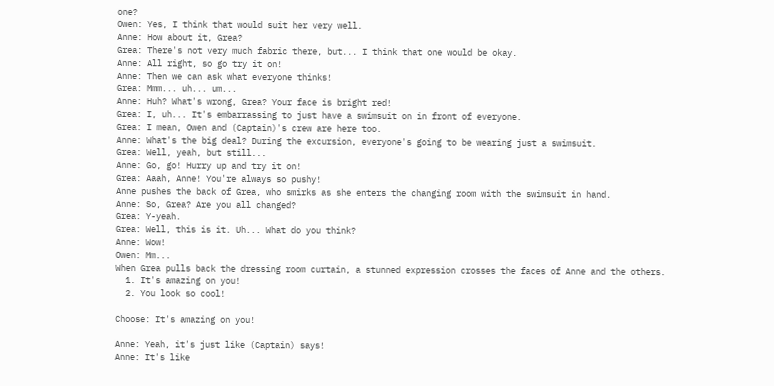one?
Owen: Yes, I think that would suit her very well.
Anne: How about it, Grea?
Grea: There's not very much fabric there, but... I think that one would be okay.
Anne: All right, so go try it on!
Anne: Then we can ask what everyone thinks!
Grea: Mmm... uh... um...
Anne: Huh? What's wrong, Grea? Your face is bright red!
Grea: I, uh... It's embarrassing to just have a swimsuit on in front of everyone.
Grea: I mean, Owen and (Captain)'s crew are here too.
Anne: What's the big deal? During the excursion, everyone's going to be wearing just a swimsuit.
Grea: Well, yeah, but still...
Anne: Go, go! Hurry up and try it on!
Grea: Aaah, Anne! You're always so pushy!
Anne pushes the back of Grea, who smirks as she enters the changing room with the swimsuit in hand.
Anne: So, Grea? Are you all changed?
Grea: Y-yeah.
Grea: Well, this is it. Uh... What do you think?
Anne: Wow!
Owen: Mm...
When Grea pulls back the dressing room curtain, a stunned expression crosses the faces of Anne and the others.
  1. It's amazing on you!
  2. You look so cool!

Choose: It's amazing on you!

Anne: Yeah, it's just like (Captain) says!
Anne: It's like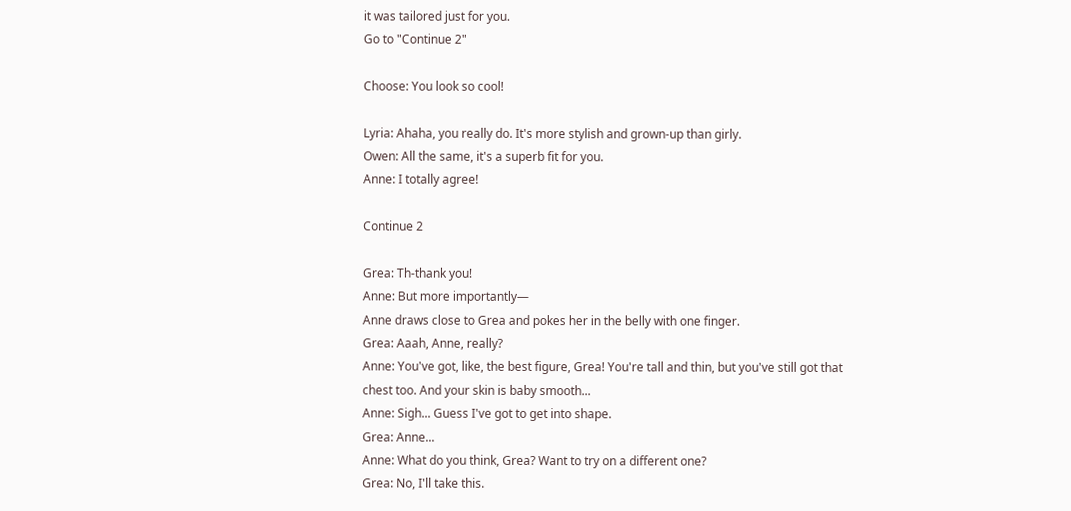it was tailored just for you.
Go to "Continue 2"

Choose: You look so cool!

Lyria: Ahaha, you really do. It's more stylish and grown-up than girly.
Owen: All the same, it's a superb fit for you.
Anne: I totally agree!

Continue 2

Grea: Th-thank you!
Anne: But more importantly—
Anne draws close to Grea and pokes her in the belly with one finger.
Grea: Aaah, Anne, really?
Anne: You've got, like, the best figure, Grea! You're tall and thin, but you've still got that chest too. And your skin is baby smooth...
Anne: Sigh... Guess I've got to get into shape.
Grea: Anne...
Anne: What do you think, Grea? Want to try on a different one?
Grea: No, I'll take this.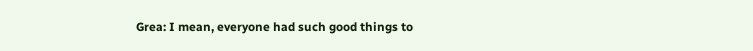Grea: I mean, everyone had such good things to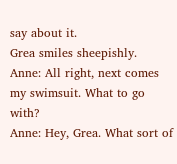say about it.
Grea smiles sheepishly.
Anne: All right, next comes my swimsuit. What to go with?
Anne: Hey, Grea. What sort of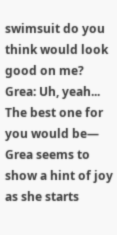swimsuit do you think would look good on me?
Grea: Uh, yeah... The best one for you would be—
Grea seems to show a hint of joy as she starts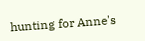hunting for Anne's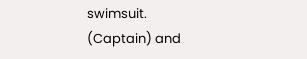swimsuit.
(Captain) and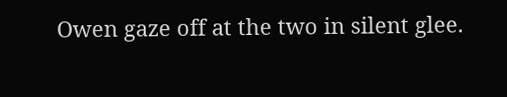Owen gaze off at the two in silent glee.